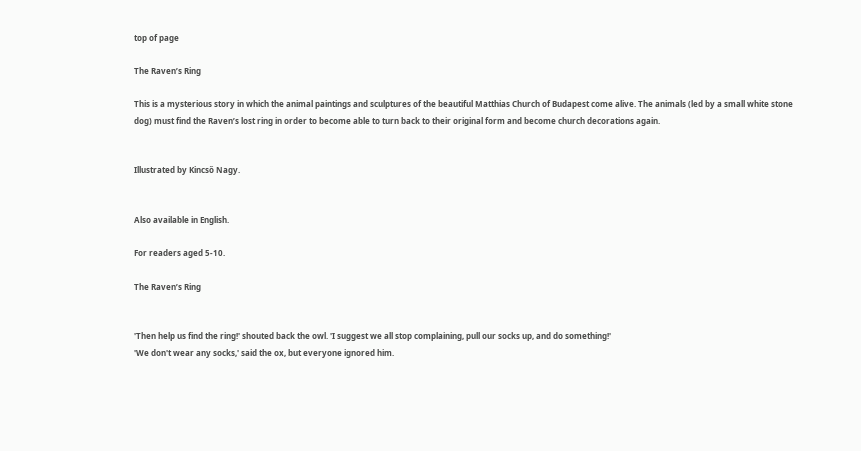top of page

The Raven’s Ring

This is a mysterious story in which the animal paintings and sculptures of the beautiful Matthias Church of Budapest come alive. The animals (led by a small white stone dog) must find the Raven’s lost ring in order to become able to turn back to their original form and become church decorations again.


Illustrated by Kincső Nagy.


Also available in English.

For readers aged 5-10.

The Raven’s Ring


'Then help us find the ring!' shouted back the owl. 'I suggest we all stop complaining, pull our socks up, and do something!'
'We don't wear any socks,' said the ox, but everyone ignored him.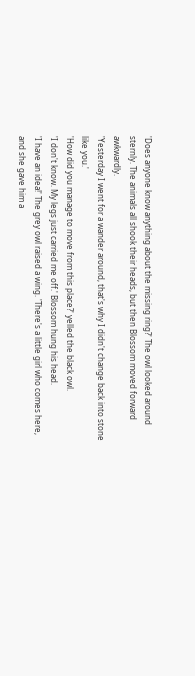'Does anyone know anything about the missing ring?' The owl looked around sternly. The animals all shook their heads, but then Blossom moved forward awkwardly.
'Yesterday I went for a wander around, that's why I didn't change back into stone like you.'
'How did you manage to move from this place?' yelled the black owl.
'I don't know. My legs just carried me off.' Blossom hung his head.
'I have an idea!' The grey owl raised a wing. 'There's a little girl who comes here, and she gave him a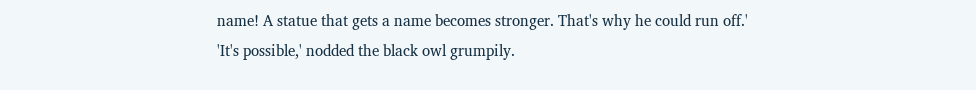name! A statue that gets a name becomes stronger. That's why he could run off.'
'It's possible,' nodded the black owl grumpily.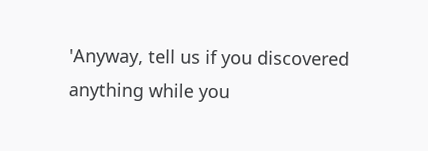'Anyway, tell us if you discovered anything while you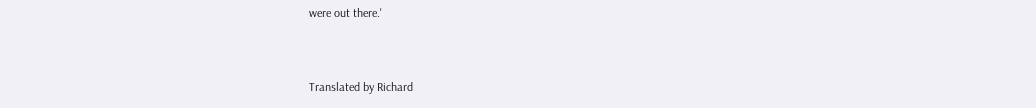were out there.'


Translated by Richard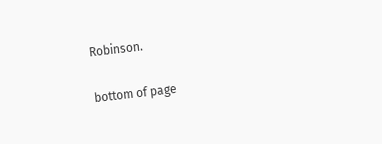Robinson.

bottom of page